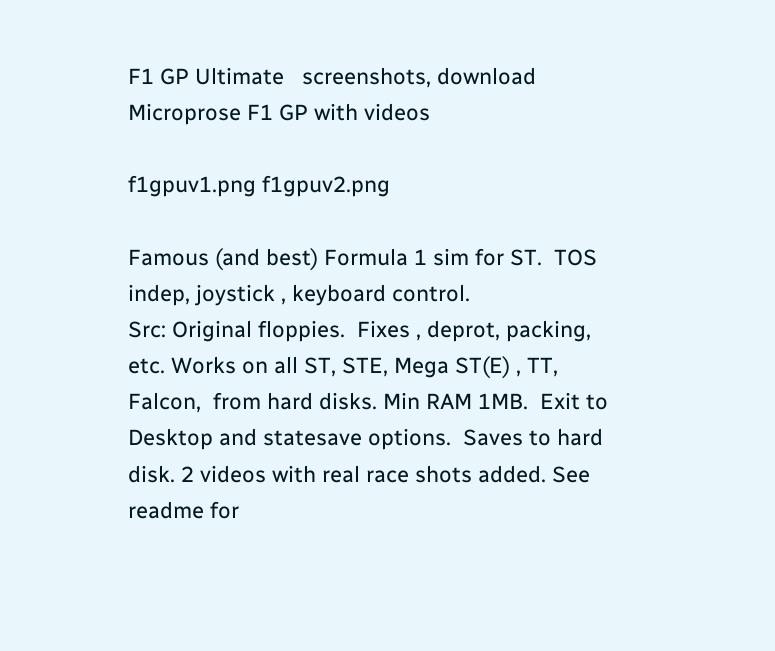F1 GP Ultimate   screenshots, download
Microprose F1 GP with videos

f1gpuv1.png f1gpuv2.png

Famous (and best) Formula 1 sim for ST.  TOS indep, joystick , keyboard control.
Src: Original floppies.  Fixes , deprot, packing,  etc. Works on all ST, STE, Mega ST(E) , TT, Falcon,  from hard disks. Min RAM 1MB.  Exit to Desktop and statesave options.  Saves to hard disk. 2 videos with real race shots added. See readme for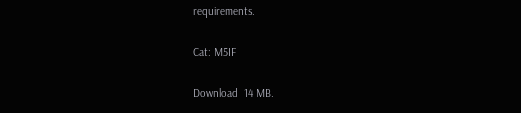requirements.

Cat: M5IF

Download  14 MB.